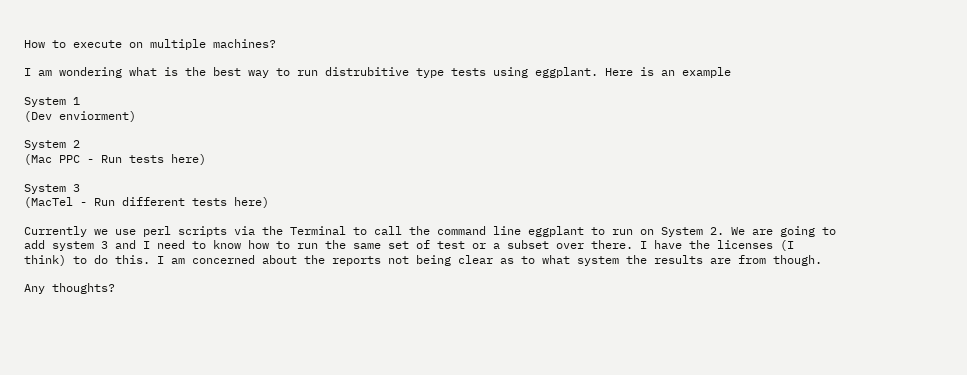How to execute on multiple machines?

I am wondering what is the best way to run distrubitive type tests using eggplant. Here is an example

System 1
(Dev enviorment)

System 2
(Mac PPC - Run tests here)

System 3
(MacTel - Run different tests here)

Currently we use perl scripts via the Terminal to call the command line eggplant to run on System 2. We are going to add system 3 and I need to know how to run the same set of test or a subset over there. I have the licenses (I think) to do this. I am concerned about the reports not being clear as to what system the results are from though.

Any thoughts?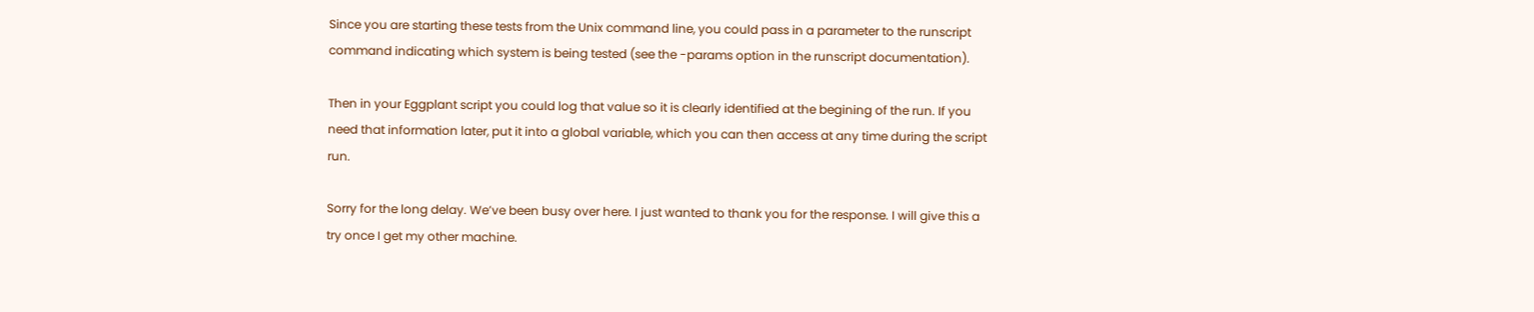Since you are starting these tests from the Unix command line, you could pass in a parameter to the runscript command indicating which system is being tested (see the -params option in the runscript documentation).

Then in your Eggplant script you could log that value so it is clearly identified at the begining of the run. If you need that information later, put it into a global variable, which you can then access at any time during the script run.

Sorry for the long delay. We’ve been busy over here. I just wanted to thank you for the response. I will give this a try once I get my other machine.